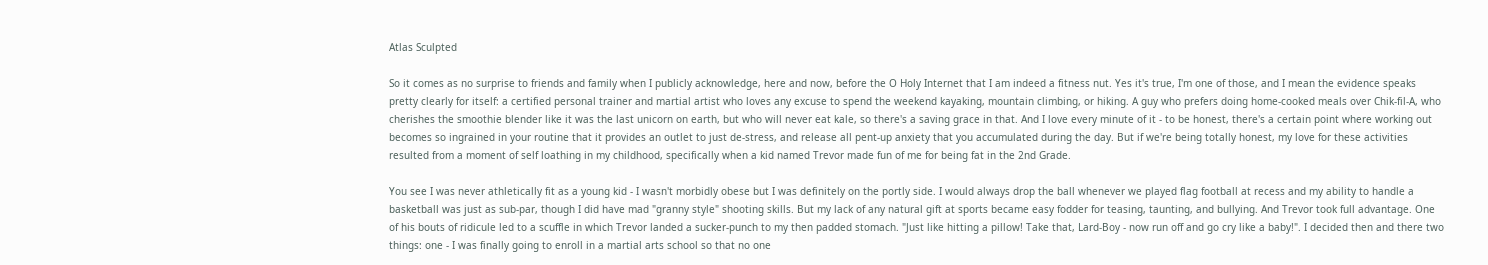Atlas Sculpted

So it comes as no surprise to friends and family when I publicly acknowledge, here and now, before the O Holy Internet that I am indeed a fitness nut. Yes it's true, I'm one of those, and I mean the evidence speaks pretty clearly for itself: a certified personal trainer and martial artist who loves any excuse to spend the weekend kayaking, mountain climbing, or hiking. A guy who prefers doing home-cooked meals over Chik-fil-A, who cherishes the smoothie blender like it was the last unicorn on earth, but who will never eat kale, so there's a saving grace in that. And I love every minute of it - to be honest, there's a certain point where working out becomes so ingrained in your routine that it provides an outlet to just de-stress, and release all pent-up anxiety that you accumulated during the day. But if we're being totally honest, my love for these activities resulted from a moment of self loathing in my childhood, specifically when a kid named Trevor made fun of me for being fat in the 2nd Grade.

You see I was never athletically fit as a young kid - I wasn't morbidly obese but I was definitely on the portly side. I would always drop the ball whenever we played flag football at recess and my ability to handle a basketball was just as sub-par, though I did have mad "granny style" shooting skills. But my lack of any natural gift at sports became easy fodder for teasing, taunting, and bullying. And Trevor took full advantage. One of his bouts of ridicule led to a scuffle in which Trevor landed a sucker-punch to my then padded stomach. "Just like hitting a pillow! Take that, Lard-Boy - now run off and go cry like a baby!". I decided then and there two things: one - I was finally going to enroll in a martial arts school so that no one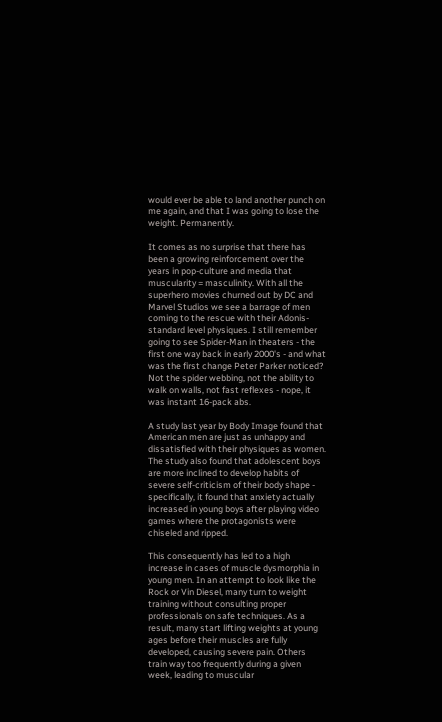would ever be able to land another punch on me again, and that I was going to lose the weight. Permanently.

It comes as no surprise that there has been a growing reinforcement over the years in pop-culture and media that muscularity = masculinity. With all the superhero movies churned out by DC and Marvel Studios we see a barrage of men coming to the rescue with their Adonis-standard level physiques. I still remember going to see Spider-Man in theaters - the first one way back in early 2000's - and what was the first change Peter Parker noticed? Not the spider webbing, not the ability to walk on walls, not fast reflexes - nope, it was instant 16-pack abs.

A study last year by Body Image found that American men are just as unhappy and dissatisfied with their physiques as women. The study also found that adolescent boys are more inclined to develop habits of severe self-criticism of their body shape - specifically, it found that anxiety actually increased in young boys after playing video games where the protagonists were chiseled and ripped.

This consequently has led to a high increase in cases of muscle dysmorphia in young men. In an attempt to look like the Rock or Vin Diesel, many turn to weight training without consulting proper professionals on safe techniques. As a result, many start lifting weights at young ages before their muscles are fully developed, causing severe pain. Others train way too frequently during a given week, leading to muscular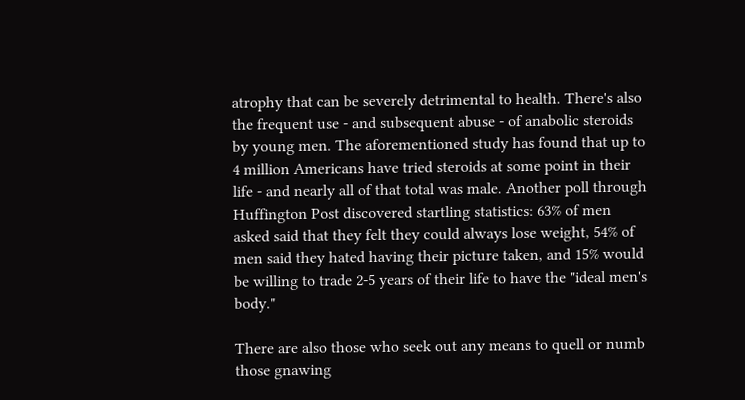atrophy that can be severely detrimental to health. There's also the frequent use - and subsequent abuse - of anabolic steroids by young men. The aforementioned study has found that up to 4 million Americans have tried steroids at some point in their life - and nearly all of that total was male. Another poll through Huffington Post discovered startling statistics: 63% of men asked said that they felt they could always lose weight, 54% of men said they hated having their picture taken, and 15% would be willing to trade 2-5 years of their life to have the "ideal men's body."

There are also those who seek out any means to quell or numb those gnawing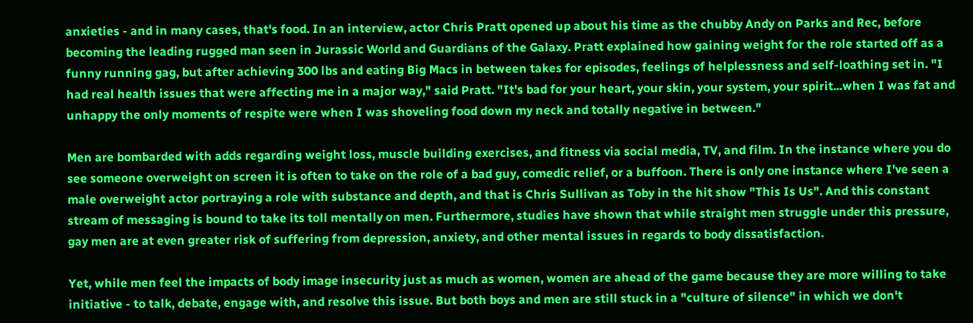anxieties - and in many cases, that's food. In an interview, actor Chris Pratt opened up about his time as the chubby Andy on Parks and Rec, before becoming the leading rugged man seen in Jurassic World and Guardians of the Galaxy. Pratt explained how gaining weight for the role started off as a funny running gag, but after achieving 300 lbs and eating Big Macs in between takes for episodes, feelings of helplessness and self-loathing set in. "I had real health issues that were affecting me in a major way," said Pratt. "It's bad for your heart, your skin, your system, your spirit...when I was fat and unhappy the only moments of respite were when I was shoveling food down my neck and totally negative in between."

Men are bombarded with adds regarding weight loss, muscle building exercises, and fitness via social media, TV, and film. In the instance where you do see someone overweight on screen it is often to take on the role of a bad guy, comedic relief, or a buffoon. There is only one instance where I've seen a male overweight actor portraying a role with substance and depth, and that is Chris Sullivan as Toby in the hit show "This Is Us". And this constant stream of messaging is bound to take its toll mentally on men. Furthermore, studies have shown that while straight men struggle under this pressure, gay men are at even greater risk of suffering from depression, anxiety, and other mental issues in regards to body dissatisfaction.

Yet, while men feel the impacts of body image insecurity just as much as women, women are ahead of the game because they are more willing to take initiative - to talk, debate, engage with, and resolve this issue. But both boys and men are still stuck in a "culture of silence" in which we don't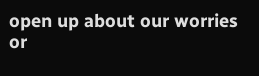open up about our worries or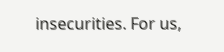insecurities. For us,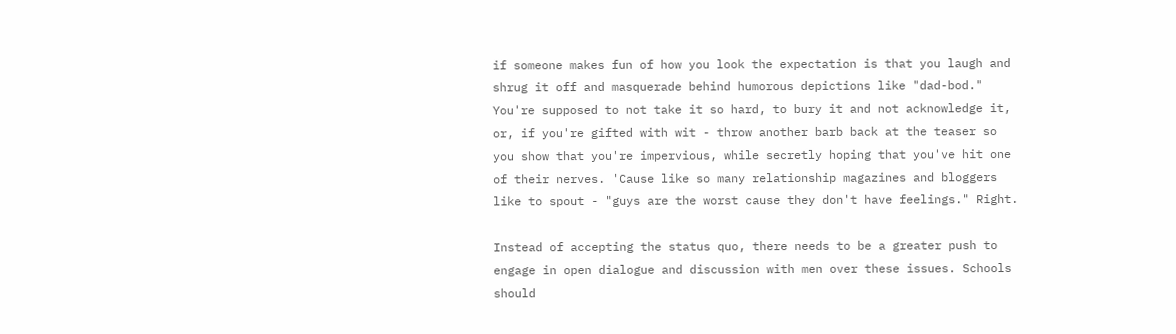if someone makes fun of how you look the expectation is that you laugh and shrug it off and masquerade behind humorous depictions like "dad-bod." You're supposed to not take it so hard, to bury it and not acknowledge it, or, if you're gifted with wit - throw another barb back at the teaser so you show that you're impervious, while secretly hoping that you've hit one of their nerves. 'Cause like so many relationship magazines and bloggers like to spout - "guys are the worst cause they don't have feelings." Right.

Instead of accepting the status quo, there needs to be a greater push to engage in open dialogue and discussion with men over these issues. Schools should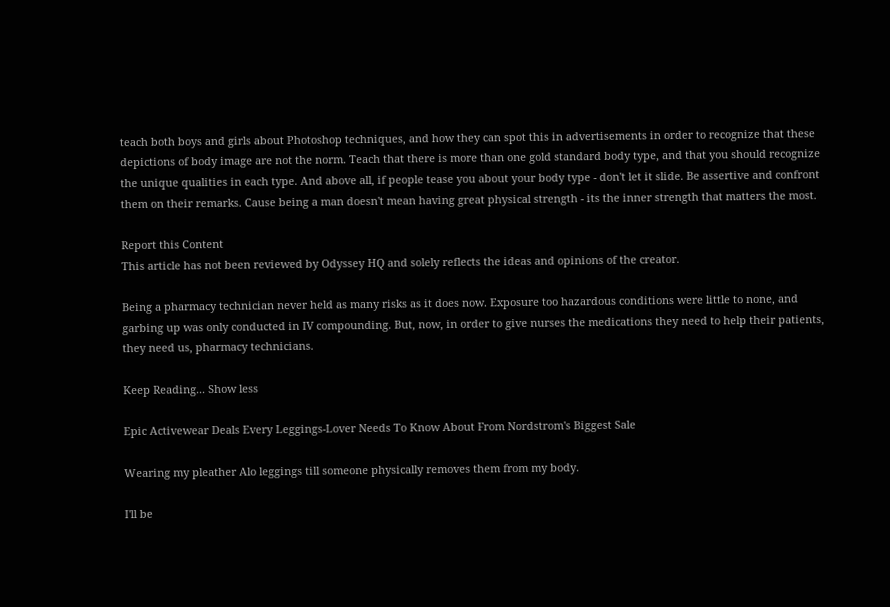teach both boys and girls about Photoshop techniques, and how they can spot this in advertisements in order to recognize that these depictions of body image are not the norm. Teach that there is more than one gold standard body type, and that you should recognize the unique qualities in each type. And above all, if people tease you about your body type - don't let it slide. Be assertive and confront them on their remarks. Cause being a man doesn't mean having great physical strength - its the inner strength that matters the most.

Report this Content
This article has not been reviewed by Odyssey HQ and solely reflects the ideas and opinions of the creator.

Being a pharmacy technician never held as many risks as it does now. Exposure too hazardous conditions were little to none, and garbing up was only conducted in IV compounding. But, now, in order to give nurses the medications they need to help their patients, they need us, pharmacy technicians.

Keep Reading... Show less

Epic Activewear Deals Every Leggings-Lover Needs To Know About From Nordstrom's Biggest Sale

Wearing my pleather Alo leggings till someone physically removes them from my body.

I'll be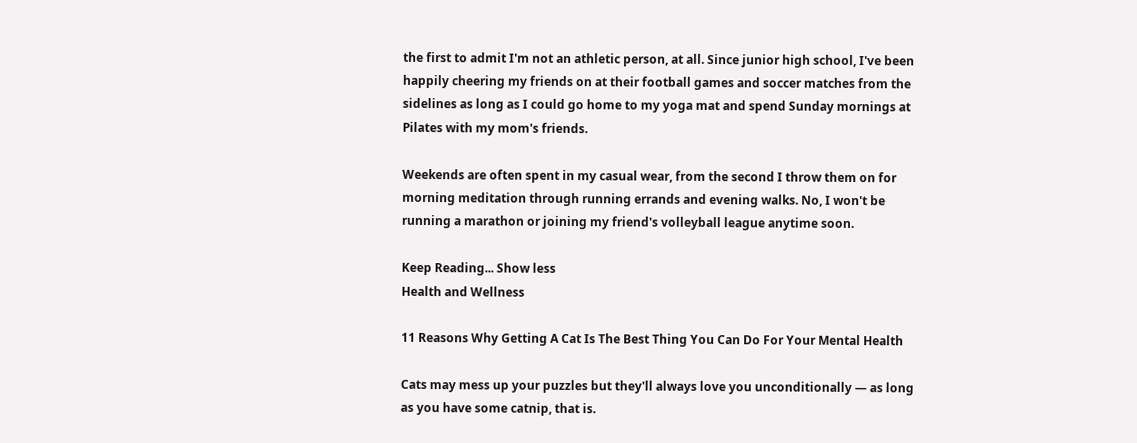the first to admit I'm not an athletic person, at all. Since junior high school, I've been happily cheering my friends on at their football games and soccer matches from the sidelines as long as I could go home to my yoga mat and spend Sunday mornings at Pilates with my mom's friends.

Weekends are often spent in my casual wear, from the second I throw them on for morning meditation through running errands and evening walks. No, I won't be running a marathon or joining my friend's volleyball league anytime soon.

Keep Reading... Show less
Health and Wellness

11 Reasons Why Getting A Cat Is The Best Thing You Can Do For Your Mental Health

Cats may mess up your puzzles but they'll always love you unconditionally — as long as you have some catnip, that is.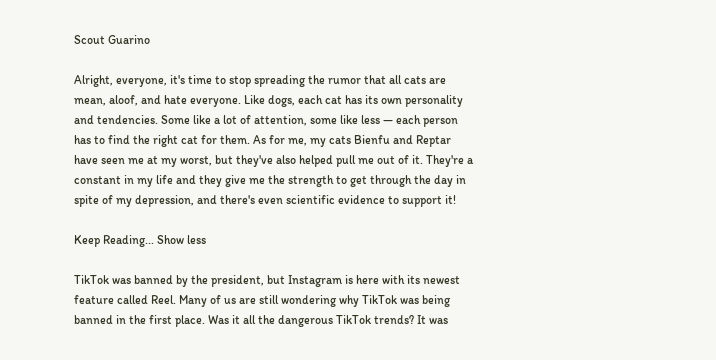Scout Guarino

Alright, everyone, it's time to stop spreading the rumor that all cats are mean, aloof, and hate everyone. Like dogs, each cat has its own personality and tendencies. Some like a lot of attention, some like less — each person has to find the right cat for them. As for me, my cats Bienfu and Reptar have seen me at my worst, but they've also helped pull me out of it. They're a constant in my life and they give me the strength to get through the day in spite of my depression, and there's even scientific evidence to support it!

Keep Reading... Show less

TikTok was banned by the president, but Instagram is here with its newest feature called Reel. Many of us are still wondering why TikTok was being banned in the first place. Was it all the dangerous TikTok trends? It was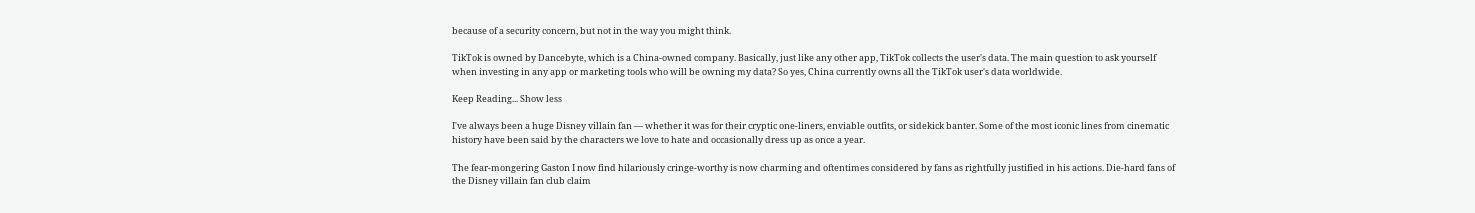because of a security concern, but not in the way you might think.

TikTok is owned by Dancebyte, which is a China-owned company. Basically, just like any other app, TikTok collects the user's data. The main question to ask yourself when investing in any app or marketing tools who will be owning my data? So yes, China currently owns all the TikTok user's data worldwide.

Keep Reading... Show less

I've always been a huge Disney villain fan — whether it was for their cryptic one-liners, enviable outfits, or sidekick banter. Some of the most iconic lines from cinematic history have been said by the characters we love to hate and occasionally dress up as once a year.

The fear-mongering Gaston I now find hilariously cringe-worthy is now charming and oftentimes considered by fans as rightfully justified in his actions. Die-hard fans of the Disney villain fan club claim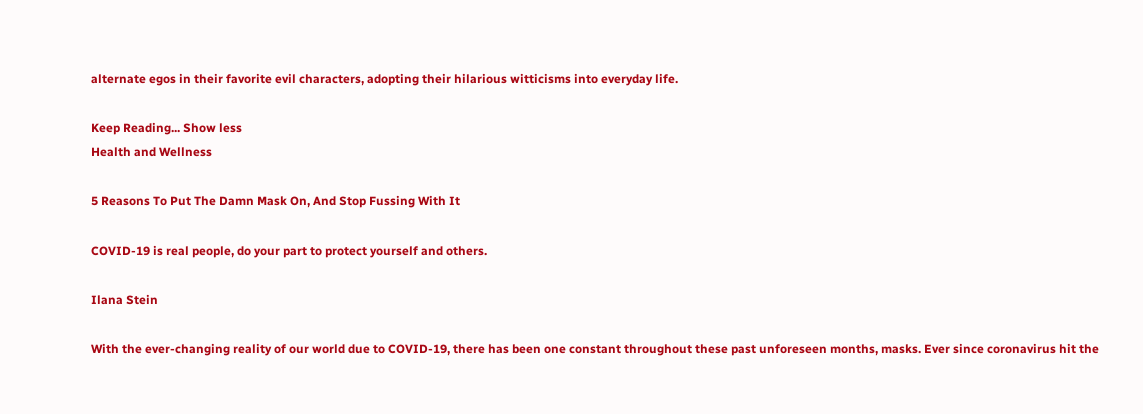alternate egos in their favorite evil characters, adopting their hilarious witticisms into everyday life.

Keep Reading... Show less
Health and Wellness

5 Reasons To Put The Damn Mask On, And Stop Fussing With It

COVID-19 is real people, do your part to protect yourself and others.

Ilana Stein

With the ever-changing reality of our world due to COVID-19, there has been one constant throughout these past unforeseen months, masks. Ever since coronavirus hit the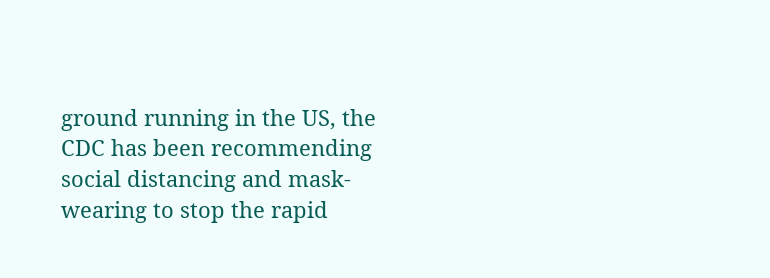ground running in the US, the CDC has been recommending social distancing and mask-wearing to stop the rapid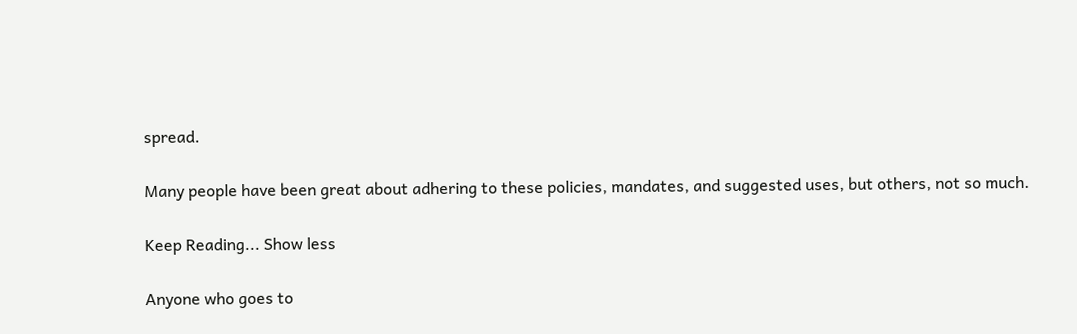spread.

Many people have been great about adhering to these policies, mandates, and suggested uses, but others, not so much.

Keep Reading... Show less

Anyone who goes to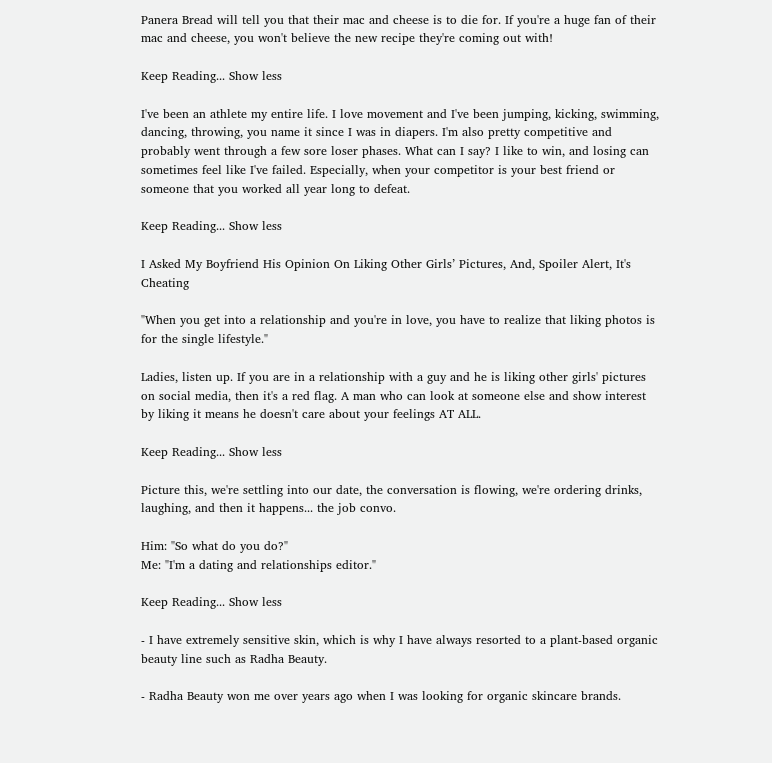Panera Bread will tell you that their mac and cheese is to die for. If you're a huge fan of their mac and cheese, you won't believe the new recipe they're coming out with!

Keep Reading... Show less

I've been an athlete my entire life. I love movement and I've been jumping, kicking, swimming, dancing, throwing, you name it since I was in diapers. I'm also pretty competitive and probably went through a few sore loser phases. What can I say? I like to win, and losing can sometimes feel like I've failed. Especially, when your competitor is your best friend or someone that you worked all year long to defeat.

Keep Reading... Show less

I Asked My Boyfriend His Opinion On Liking Other Girls’ Pictures, And, Spoiler Alert, It's Cheating

"When you get into a relationship and you're in love, you have to realize that liking photos is for the single lifestyle."

Ladies, listen up. If you are in a relationship with a guy and he is liking other girls' pictures on social media, then it's a red flag. A man who can look at someone else and show interest by liking it means he doesn't care about your feelings AT ALL.

Keep Reading... Show less

Picture this, we're settling into our date, the conversation is flowing, we're ordering drinks, laughing, and then it happens... the job convo.

Him: "So what do you do?"
Me: "I'm a dating and relationships editor."

Keep Reading... Show less

- I have extremely sensitive skin, which is why I have always resorted to a plant-based organic beauty line such as Radha Beauty.

- Radha Beauty won me over years ago when I was looking for organic skincare brands.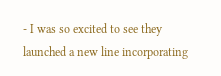- I was so excited to see they launched a new line incorporating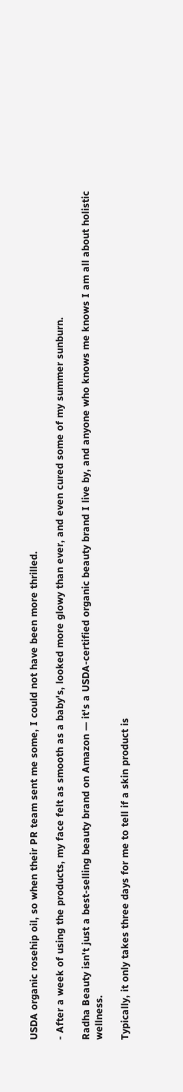USDA organic rosehip oil, so when their PR team sent me some, I could not have been more thrilled.

- After a week of using the products, my face felt as smooth as a baby's, looked more glowy than ever, and even cured some of my summer sunburn.

Radha Beauty isn't just a best-selling beauty brand on Amazon — it's a USDA-certified organic beauty brand I live by, and anyone who knows me knows I am all about holistic wellness.

Typically, it only takes three days for me to tell if a skin product is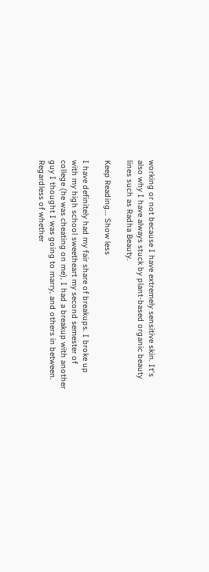working or not because I have extremely sensitive skin. It's also why I have always stuck by plant-based organic beauty lines such as Radha Beauty.

Keep Reading... Show less

I have definitely had my fair share of breakups. I broke up with my high school sweetheart my second semester of college (he was cheating on me), I had a breakup with another guy I thought I was going to marry, and others in between. Regardless of whether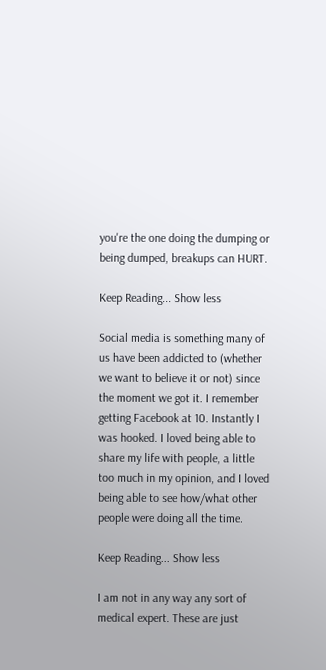you're the one doing the dumping or being dumped, breakups can HURT.

Keep Reading... Show less

Social media is something many of us have been addicted to (whether we want to believe it or not) since the moment we got it. I remember getting Facebook at 10. Instantly I was hooked. I loved being able to share my life with people, a little too much in my opinion, and I loved being able to see how/what other people were doing all the time.

Keep Reading... Show less

I am not in any way any sort of medical expert. These are just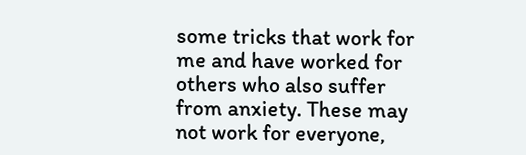some tricks that work for me and have worked for others who also suffer from anxiety. These may not work for everyone,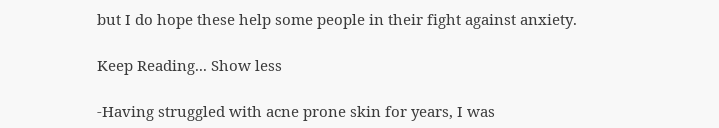but I do hope these help some people in their fight against anxiety.

Keep Reading... Show less

-Having struggled with acne prone skin for years, I was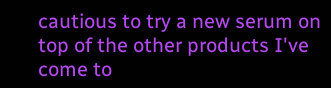cautious to try a new serum on top of the other products I've come to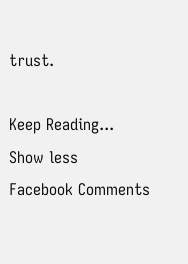trust.

Keep Reading... Show less
Facebook Comments